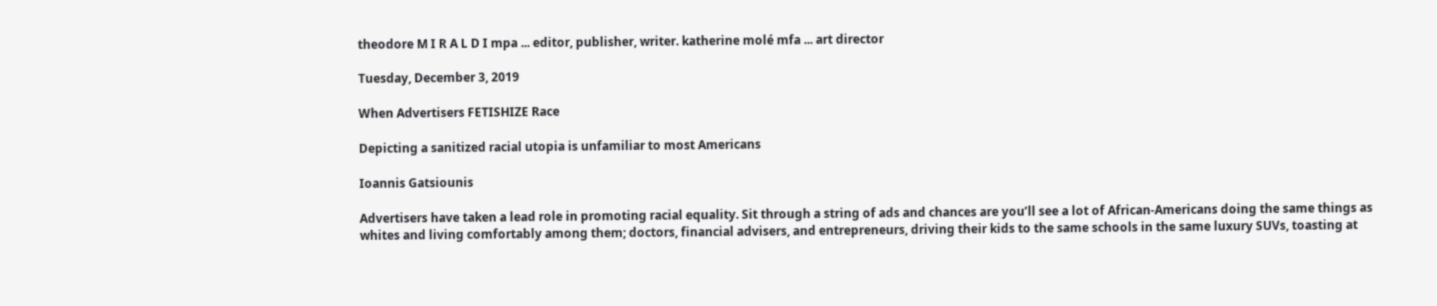theodore M I R A L D I mpa ... editor, publisher, writer. katherine molé mfa ... art director

Tuesday, December 3, 2019

When Advertisers FETISHIZE Race

Depicting a sanitized racial utopia is unfamiliar to most Americans

Ioannis Gatsiounis

Advertisers have taken a lead role in promoting racial equality. Sit through a string of ads and chances are you’ll see a lot of African-Americans doing the same things as whites and living comfortably among them; doctors, financial advisers, and entrepreneurs, driving their kids to the same schools in the same luxury SUVs, toasting at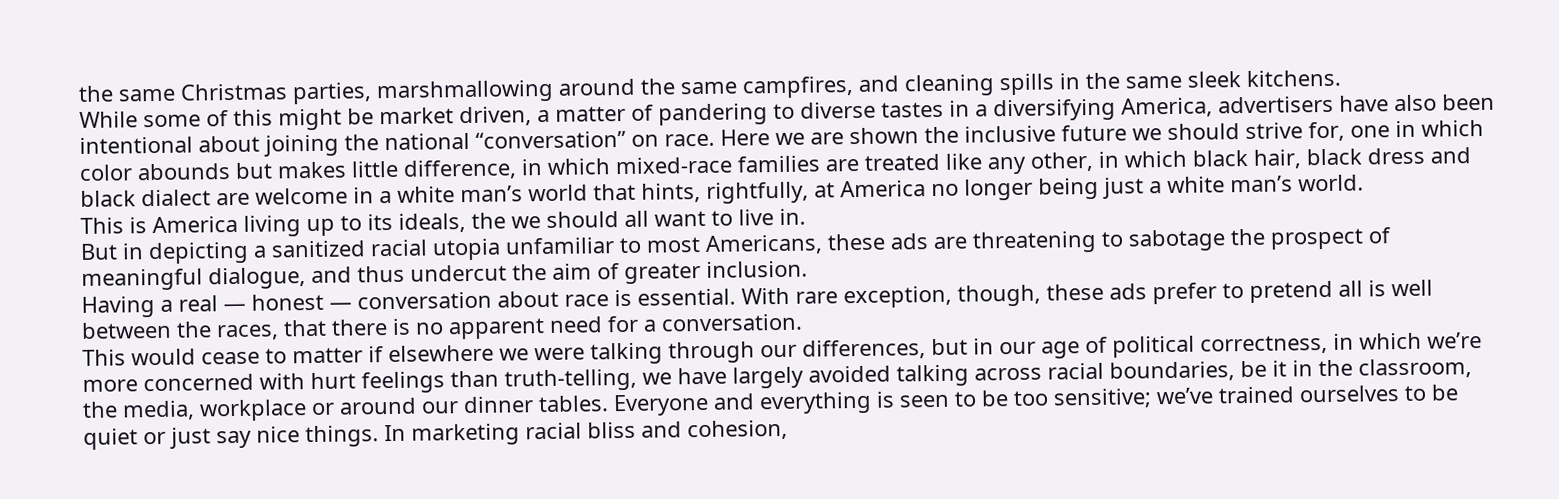the same Christmas parties, marshmallowing around the same campfires, and cleaning spills in the same sleek kitchens.
While some of this might be market driven, a matter of pandering to diverse tastes in a diversifying America, advertisers have also been intentional about joining the national “conversation” on race. Here we are shown the inclusive future we should strive for, one in which color abounds but makes little difference, in which mixed-race families are treated like any other, in which black hair, black dress and black dialect are welcome in a white man’s world that hints, rightfully, at America no longer being just a white man’s world.
This is America living up to its ideals, the we should all want to live in.
But in depicting a sanitized racial utopia unfamiliar to most Americans, these ads are threatening to sabotage the prospect of meaningful dialogue, and thus undercut the aim of greater inclusion.
Having a real — honest — conversation about race is essential. With rare exception, though, these ads prefer to pretend all is well between the races, that there is no apparent need for a conversation.
This would cease to matter if elsewhere we were talking through our differences, but in our age of political correctness, in which we’re more concerned with hurt feelings than truth-telling, we have largely avoided talking across racial boundaries, be it in the classroom, the media, workplace or around our dinner tables. Everyone and everything is seen to be too sensitive; we’ve trained ourselves to be quiet or just say nice things. In marketing racial bliss and cohesion,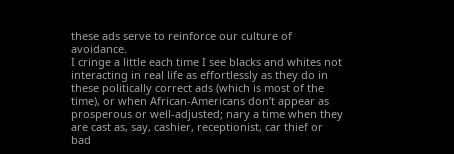these ads serve to reinforce our culture of avoidance.
I cringe a little each time I see blacks and whites not interacting in real life as effortlessly as they do in these politically correct ads (which is most of the time), or when African-Americans don’t appear as prosperous or well-adjusted; nary a time when they are cast as, say, cashier, receptionist, car thief or bad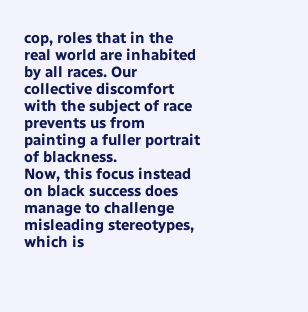cop, roles that in the real world are inhabited by all races. Our collective discomfort with the subject of race prevents us from painting a fuller portrait of blackness.
Now, this focus instead on black success does manage to challenge misleading stereotypes, which is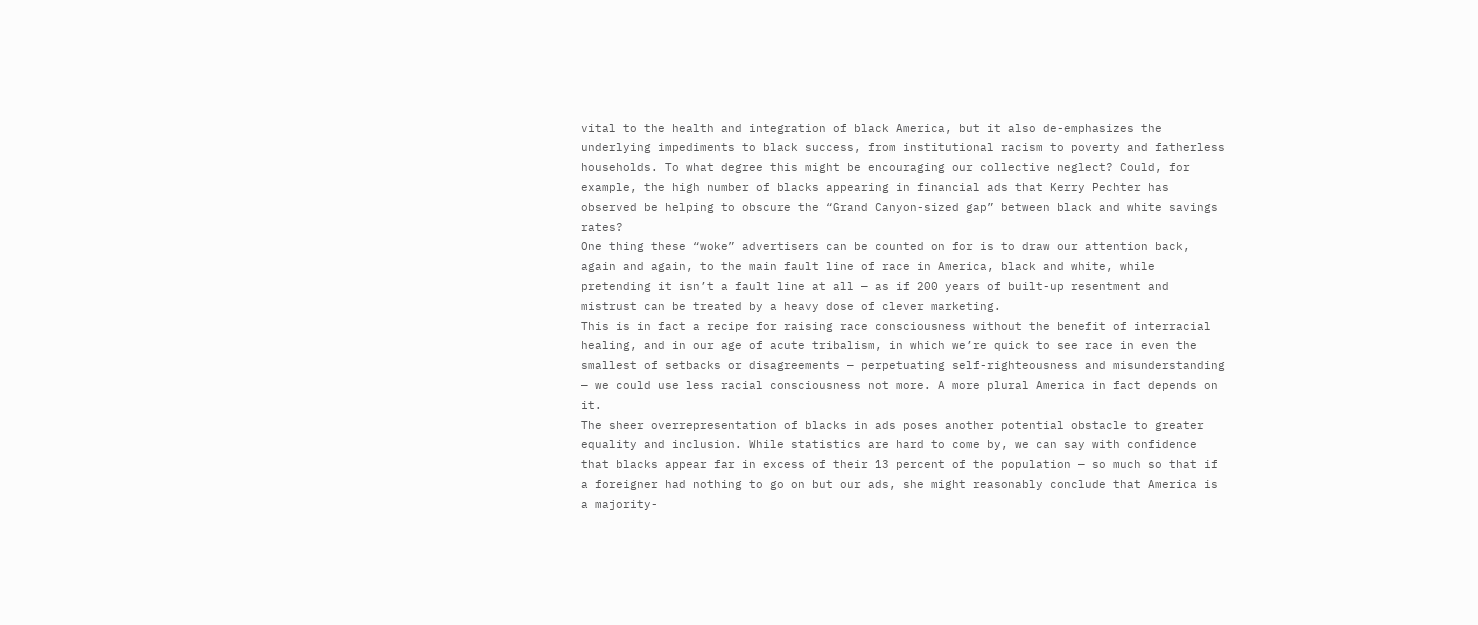vital to the health and integration of black America, but it also de-emphasizes the underlying impediments to black success, from institutional racism to poverty and fatherless households. To what degree this might be encouraging our collective neglect? Could, for example, the high number of blacks appearing in financial ads that Kerry Pechter has observed be helping to obscure the “Grand Canyon-sized gap” between black and white savings rates?
One thing these “woke” advertisers can be counted on for is to draw our attention back, again and again, to the main fault line of race in America, black and white, while pretending it isn’t a fault line at all — as if 200 years of built-up resentment and mistrust can be treated by a heavy dose of clever marketing.
This is in fact a recipe for raising race consciousness without the benefit of interracial healing, and in our age of acute tribalism, in which we’re quick to see race in even the smallest of setbacks or disagreements — perpetuating self-righteousness and misunderstanding — we could use less racial consciousness not more. A more plural America in fact depends on it.
The sheer overrepresentation of blacks in ads poses another potential obstacle to greater equality and inclusion. While statistics are hard to come by, we can say with confidence that blacks appear far in excess of their 13 percent of the population — so much so that if a foreigner had nothing to go on but our ads, she might reasonably conclude that America is a majority-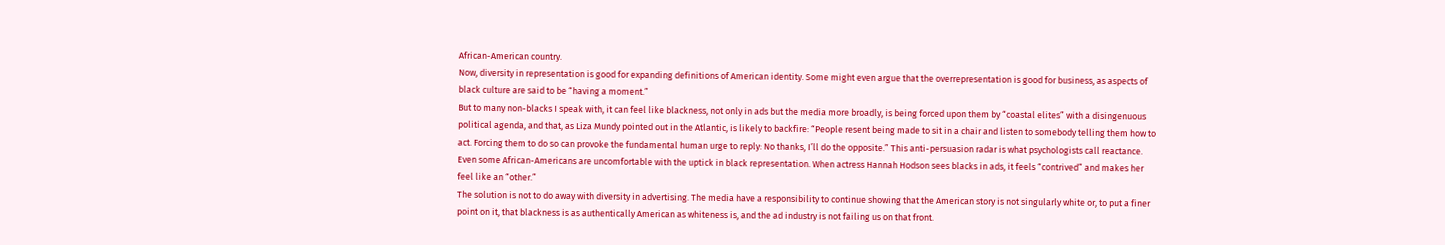African-American country.
Now, diversity in representation is good for expanding definitions of American identity. Some might even argue that the overrepresentation is good for business, as aspects of black culture are said to be “having a moment.”
But to many non-blacks I speak with, it can feel like blackness, not only in ads but the media more broadly, is being forced upon them by “coastal elites” with a disingenuous political agenda, and that, as Liza Mundy pointed out in the Atlantic, is likely to backfire: “People resent being made to sit in a chair and listen to somebody telling them how to act. Forcing them to do so can provoke the fundamental human urge to reply: No thanks, I’ll do the opposite.” This anti-persuasion radar is what psychologists call reactance.
Even some African-Americans are uncomfortable with the uptick in black representation. When actress Hannah Hodson sees blacks in ads, it feels “contrived” and makes her feel like an “other.”
The solution is not to do away with diversity in advertising. The media have a responsibility to continue showing that the American story is not singularly white or, to put a finer point on it, that blackness is as authentically American as whiteness is, and the ad industry is not failing us on that front.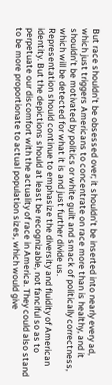But race shouldn’t be obsessed over; it shouldn’t be inserted into nearly every ad, which just triggers Americans to concentrate on race more than is healthy, and it shouldn’t be motivated by politics or white guilt and smack of politically correctness, which will be detected for what it is and just further divide us.
Representation should continue to emphasize the diversity and fluidity of American identity. But the depictions should at least be recognizable, not fanciful so as to perpetuate our discomfort with the actuality of race in America. They could also stand to be more proportionate to actual population sizes, which would give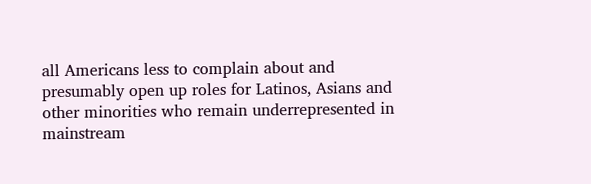all Americans less to complain about and presumably open up roles for Latinos, Asians and other minorities who remain underrepresented in mainstream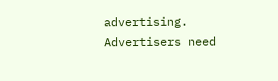advertising.
Advertisers need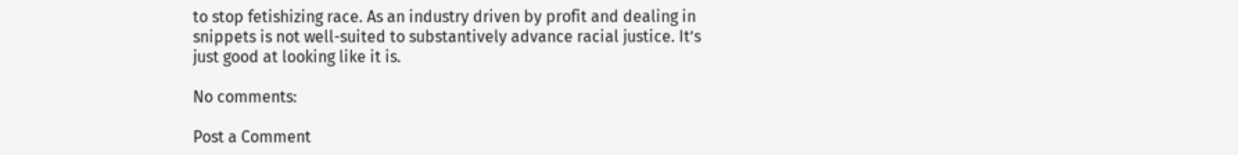to stop fetishizing race. As an industry driven by profit and dealing in snippets is not well-suited to substantively advance racial justice. It’s just good at looking like it is.

No comments:

Post a Comment